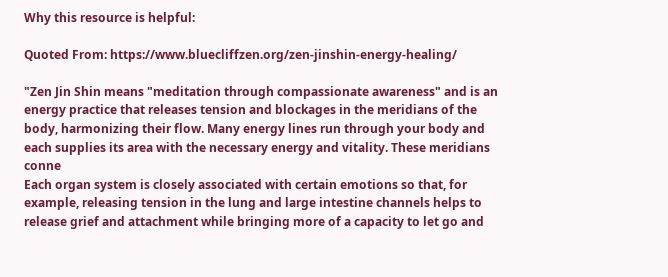Why this resource is helpful:

Quoted From: https://www.bluecliffzen.org/zen-jinshin-energy-healing/

"Zen Jin Shin means "meditation through compassionate awareness" and is an energy practice that releases tension and blockages in the meridians of the body, harmonizing their flow. Many energy lines run through your body and each supplies its area with the necessary energy and vitality. These meridians conne
Each organ system is closely associated with certain emotions so that, for example, releasing tension in the lung and large intestine channels helps to release grief and attachment while bringing more of a capacity to let go and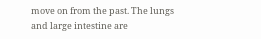move on from the past. The lungs and large intestine are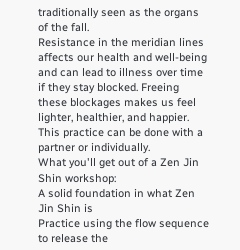traditionally seen as the organs of the fall.
Resistance in the meridian lines affects our health and well-being and can lead to illness over time if they stay blocked. Freeing these blockages makes us feel lighter, healthier, and happier. This practice can be done with a partner or individually.
What you'll get out of a Zen Jin Shin workshop:
A solid foundation in what Zen Jin Shin is
Practice using the flow sequence to release the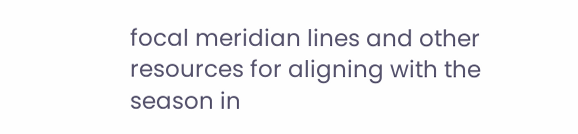focal meridian lines and other resources for aligning with the season in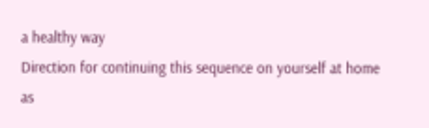a healthy way
Direction for continuing this sequence on yourself at home as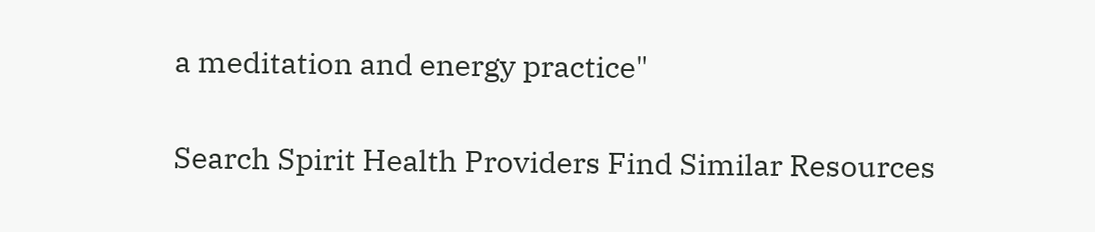a meditation and energy practice"

Search Spirit Health Providers Find Similar Resources